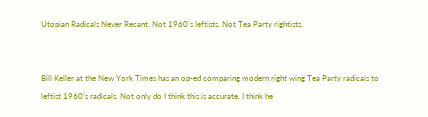Utopian Radicals Never Recant. Not 1960’s leftists. Not Tea Party rightists.


Bill Keller at the New York Times has an op-ed comparing modern right wing Tea Party radicals to leftist 1960’s radicals. Not only do I think this is accurate, I think he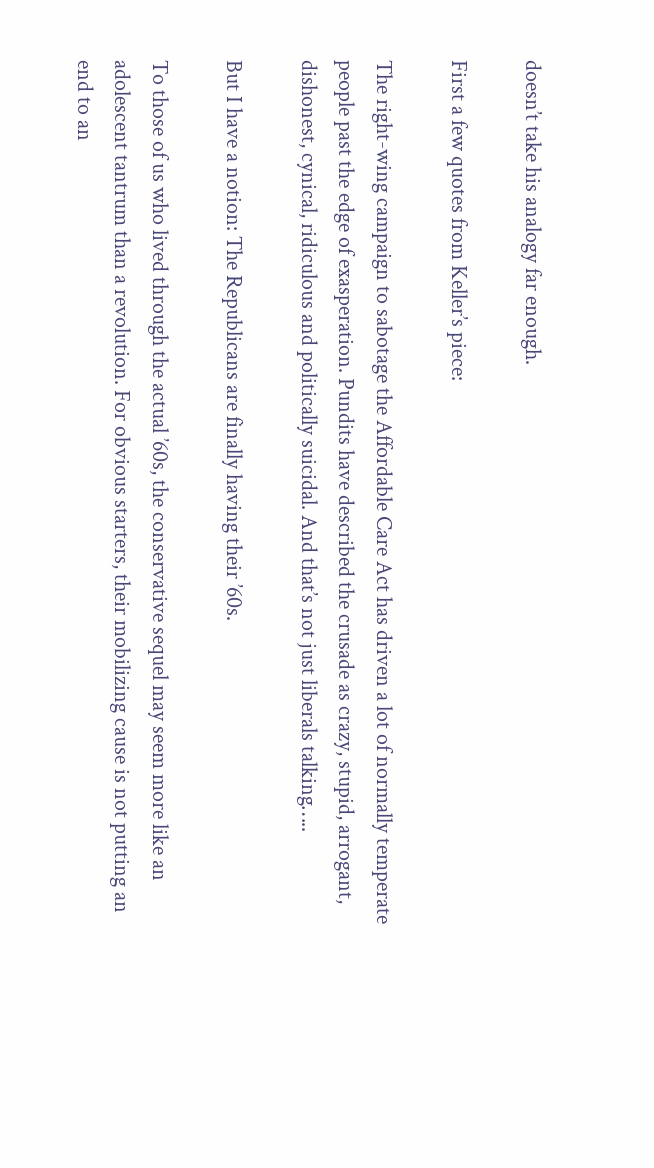doesn’t take his analogy far enough.

First a few quotes from Keller’s piece:

The right-wing campaign to sabotage the Affordable Care Act has driven a lot of normally temperate people past the edge of exasperation. Pundits have described the crusade as crazy, stupid, arrogant, dishonest, cynical, ridiculous and politically suicidal. And that’s not just liberals talking…..

But I have a notion: The Republicans are finally having their ’60s.

To those of us who lived through the actual ’60s, the conservative sequel may seem more like an adolescent tantrum than a revolution. For obvious starters, their mobilizing cause is not putting an end to an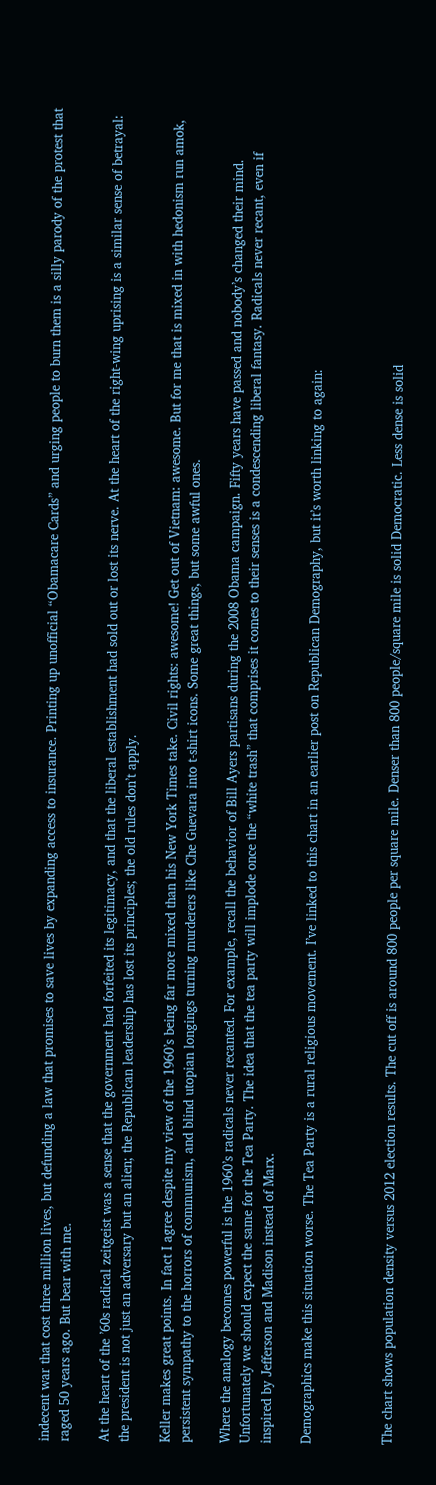indecent war that cost three million lives, but defunding a law that promises to save lives by expanding access to insurance. Printing up unofficial “Obamacare Cards” and urging people to burn them is a silly parody of the protest that raged 50 years ago. But bear with me.

At the heart of the ’60s radical zeitgeist was a sense that the government had forfeited its legitimacy, and that the liberal establishment had sold out or lost its nerve. At the heart of the right-wing uprising is a similar sense of betrayal: the president is not just an adversary but an alien; the Republican leadership has lost its principles; the old rules don’t apply.

Keller makes great points. In fact I agree despite my view of the 1960’s being far more mixed than his New York Times take. Civil rights: awesome! Get out of Vietnam: awesome. But for me that is mixed in with hedonism run amok, persistent sympathy to the horrors of communism, and blind utopian longings turning murderers like Che Guevara into t-shirt icons. Some great things, but some awful ones.

Where the analogy becomes powerful is the 1960’s radicals never recanted. For example, recall the behavior of Bill Ayers partisans during the 2008 Obama campaign. Fifty years have passed and nobody’s changed their mind. Unfortunately we should expect the same for the Tea Party. The idea that the tea party will implode once the “white trash” that comprises it comes to their senses is a condescending liberal fantasy. Radicals never recant, even if inspired by Jefferson and Madison instead of Marx.

Demographics make this situation worse. The Tea Party is a rural religious movement. I’ve linked to this chart in an earlier post on Republican Demography, but it’s worth linking to again:



The chart shows population density versus 2012 election results. The cut off is around 800 people per square mile. Denser than 800 people/square mile is solid Democratic. Less dense is solid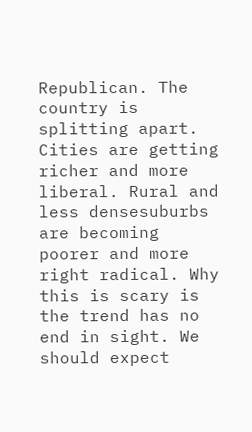Republican. The country is splitting apart. Cities are getting richer and more liberal. Rural and less densesuburbs are becoming poorer and more right radical. Why this is scary is the trend has no end in sight. We should expect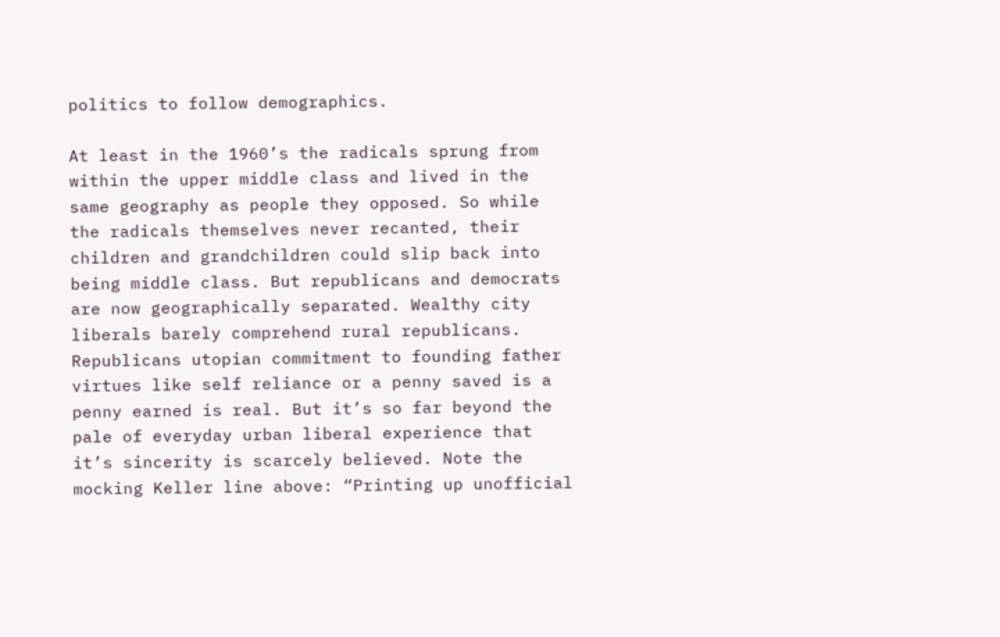politics to follow demographics.

At least in the 1960’s the radicals sprung from within the upper middle class and lived in the same geography as people they opposed. So while the radicals themselves never recanted, their children and grandchildren could slip back into being middle class. But republicans and democrats are now geographically separated. Wealthy city liberals barely comprehend rural republicans. Republicans utopian commitment to founding father virtues like self reliance or a penny saved is a penny earned is real. But it’s so far beyond the pale of everyday urban liberal experience that it’s sincerity is scarcely believed. Note the mocking Keller line above: “Printing up unofficial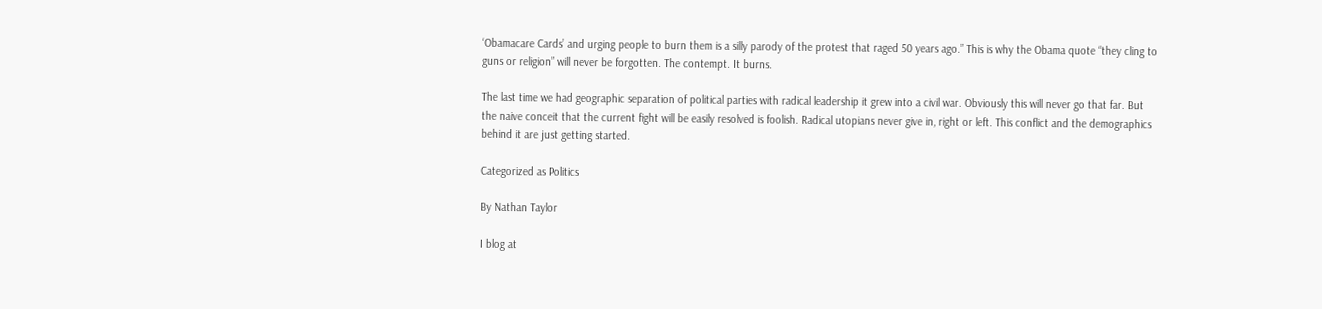‘Obamacare Cards’ and urging people to burn them is a silly parody of the protest that raged 50 years ago.” This is why the Obama quote “they cling to guns or religion” will never be forgotten. The contempt. It burns.

The last time we had geographic separation of political parties with radical leadership it grew into a civil war. Obviously this will never go that far. But the naive conceit that the current fight will be easily resolved is foolish. Radical utopians never give in, right or left. This conflict and the demographics behind it are just getting started.

Categorized as Politics

By Nathan Taylor

I blog at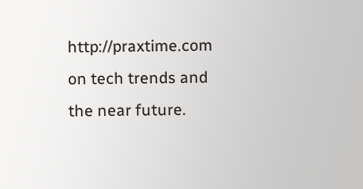http://praxtime.com on tech trends and the near future.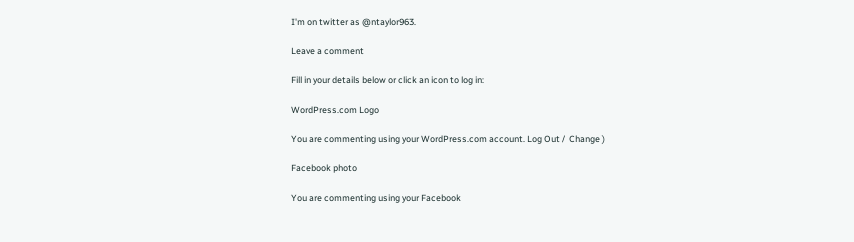I'm on twitter as @ntaylor963.

Leave a comment

Fill in your details below or click an icon to log in:

WordPress.com Logo

You are commenting using your WordPress.com account. Log Out /  Change )

Facebook photo

You are commenting using your Facebook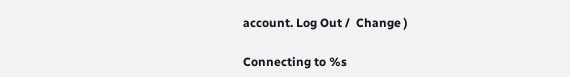account. Log Out /  Change )

Connecting to %s